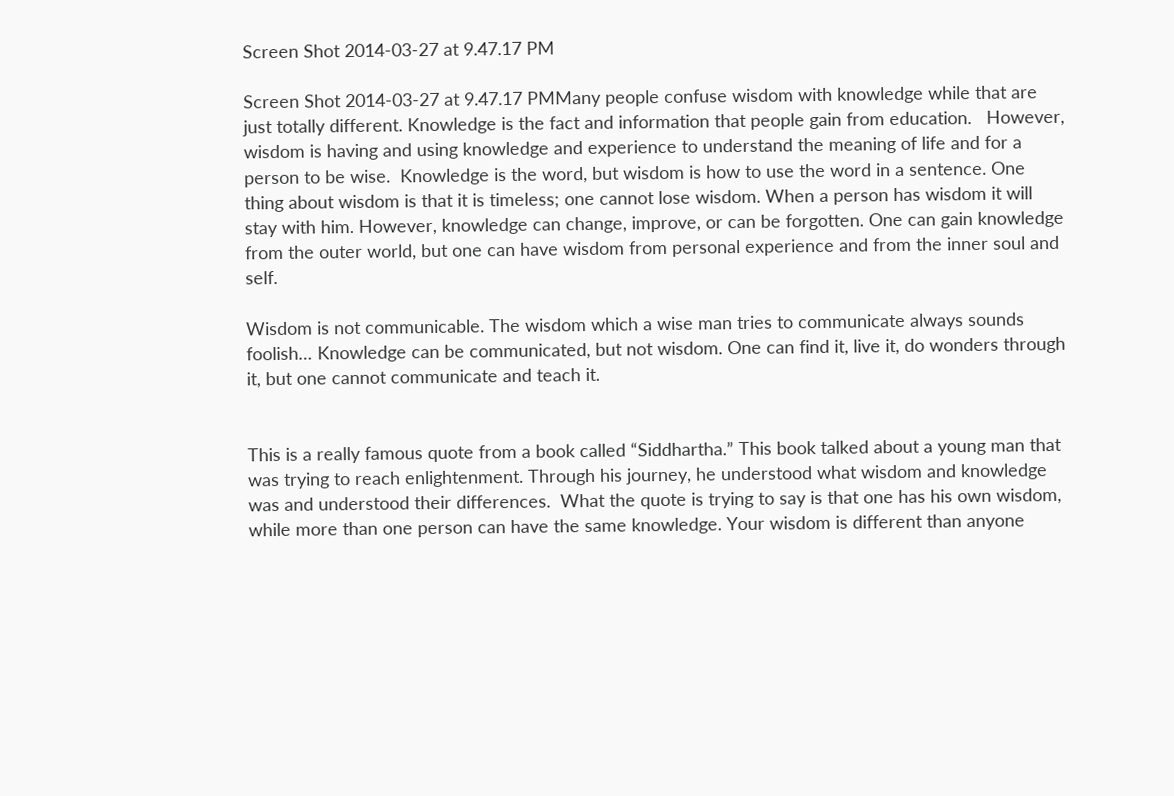Screen Shot 2014-03-27 at 9.47.17 PM

Screen Shot 2014-03-27 at 9.47.17 PMMany people confuse wisdom with knowledge while that are just totally different. Knowledge is the fact and information that people gain from education.   However, wisdom is having and using knowledge and experience to understand the meaning of life and for a person to be wise.  Knowledge is the word, but wisdom is how to use the word in a sentence. One thing about wisdom is that it is timeless; one cannot lose wisdom. When a person has wisdom it will stay with him. However, knowledge can change, improve, or can be forgotten. One can gain knowledge from the outer world, but one can have wisdom from personal experience and from the inner soul and self.

Wisdom is not communicable. The wisdom which a wise man tries to communicate always sounds foolish… Knowledge can be communicated, but not wisdom. One can find it, live it, do wonders through it, but one cannot communicate and teach it.


This is a really famous quote from a book called “Siddhartha.” This book talked about a young man that was trying to reach enlightenment. Through his journey, he understood what wisdom and knowledge was and understood their differences.  What the quote is trying to say is that one has his own wisdom, while more than one person can have the same knowledge. Your wisdom is different than anyone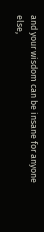and your wisdom can be insane for anyone else,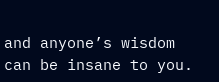and anyone’s wisdom can be insane to you.